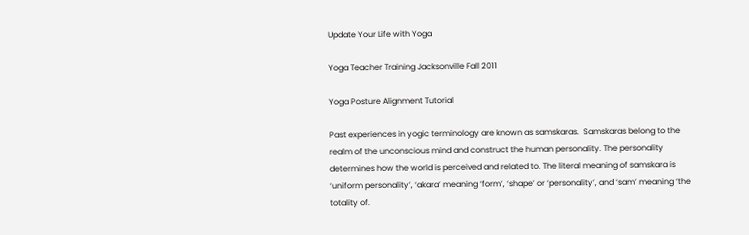Update Your Life with Yoga

Yoga Teacher Training Jacksonville Fall 2011

Yoga Posture Alignment Tutorial

Past experiences in yogic terminology are known as samskaras.  Samskaras belong to the realm of the unconscious mind and construct the human personality. The personality determines how the world is perceived and related to. The literal meaning of samskara is ‘uniform personality’, ‘akara’ meaning ‘form’, ‘shape’ or ‘personality’, and ‘sam’ meaning ‘the totality of.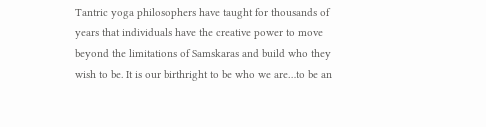Tantric yoga philosophers have taught for thousands of years that individuals have the creative power to move beyond the limitations of Samskaras and build who they wish to be. It is our birthright to be who we are…to be an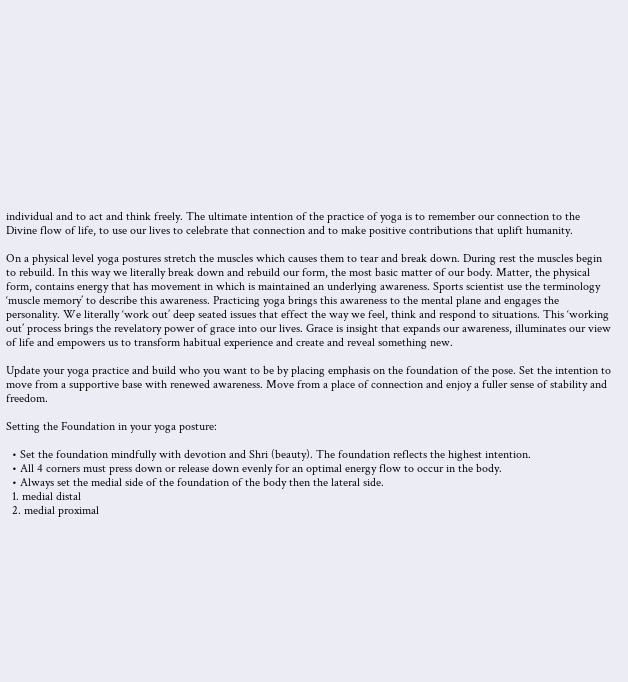individual and to act and think freely. The ultimate intention of the practice of yoga is to remember our connection to the Divine flow of life, to use our lives to celebrate that connection and to make positive contributions that uplift humanity.

On a physical level yoga postures stretch the muscles which causes them to tear and break down. During rest the muscles begin to rebuild. In this way we literally break down and rebuild our form, the most basic matter of our body. Matter, the physical form, contains energy that has movement in which is maintained an underlying awareness. Sports scientist use the terminology ‘muscle memory’ to describe this awareness. Practicing yoga brings this awareness to the mental plane and engages the personality. We literally ‘work out’ deep seated issues that effect the way we feel, think and respond to situations. This ‘working out’ process brings the revelatory power of grace into our lives. Grace is insight that expands our awareness, illuminates our view of life and empowers us to transform habitual experience and create and reveal something new.

Update your yoga practice and build who you want to be by placing emphasis on the foundation of the pose. Set the intention to move from a supportive base with renewed awareness. Move from a place of connection and enjoy a fuller sense of stability and freedom.

Setting the Foundation in your yoga posture:

  • Set the foundation mindfully with devotion and Shri (beauty). The foundation reflects the highest intention.
  • All 4 corners must press down or release down evenly for an optimal energy flow to occur in the body.
  • Always set the medial side of the foundation of the body then the lateral side.
  1. medial distal
  2. medial proximal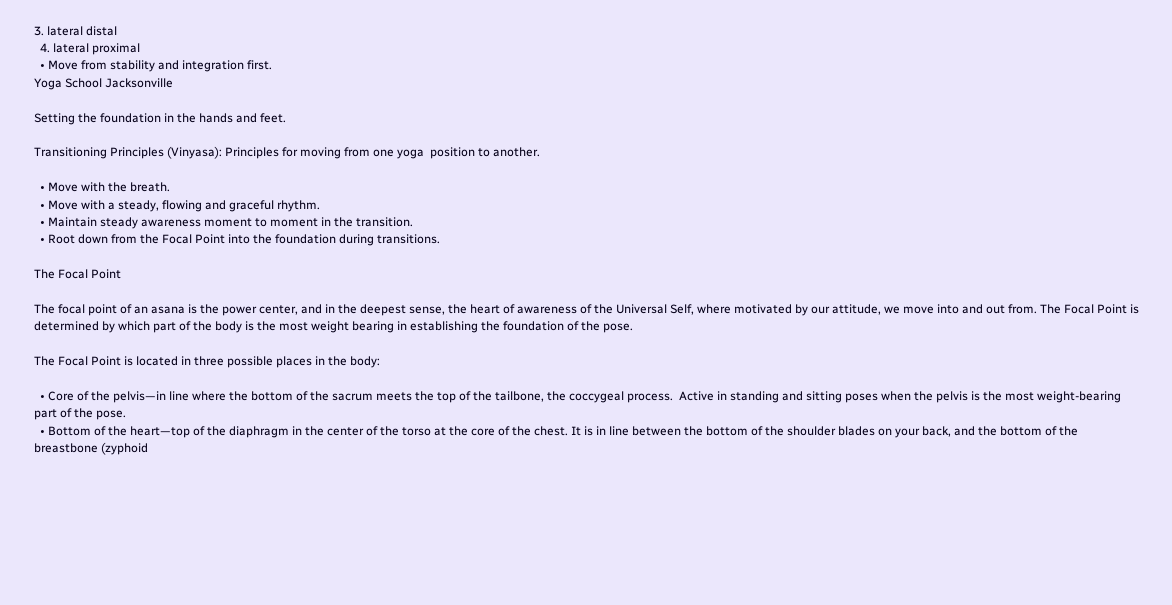3. lateral distal
  4. lateral proximal
  • Move from stability and integration first.
Yoga School Jacksonville

Setting the foundation in the hands and feet.

Transitioning Principles (Vinyasa): Principles for moving from one yoga  position to another.

  • Move with the breath.
  • Move with a steady, flowing and graceful rhythm.
  • Maintain steady awareness moment to moment in the transition.
  • Root down from the Focal Point into the foundation during transitions.

The Focal Point

The focal point of an asana is the power center, and in the deepest sense, the heart of awareness of the Universal Self, where motivated by our attitude, we move into and out from. The Focal Point is determined by which part of the body is the most weight bearing in establishing the foundation of the pose.

The Focal Point is located in three possible places in the body:

  • Core of the pelvis—in line where the bottom of the sacrum meets the top of the tailbone, the coccygeal process.  Active in standing and sitting poses when the pelvis is the most weight-bearing part of the pose.
  • Bottom of the heart—top of the diaphragm in the center of the torso at the core of the chest. It is in line between the bottom of the shoulder blades on your back, and the bottom of the breastbone (zyphoid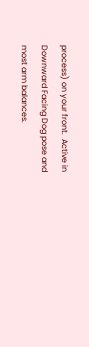process) on your front.  Active in Downward Facing Dog pose and most arm balances.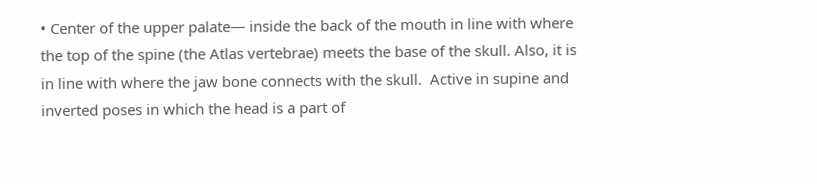• Center of the upper palate— inside the back of the mouth in line with where the top of the spine (the Atlas vertebrae) meets the base of the skull. Also, it is in line with where the jaw bone connects with the skull.  Active in supine and inverted poses in which the head is a part of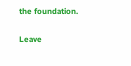the foundation.

Leave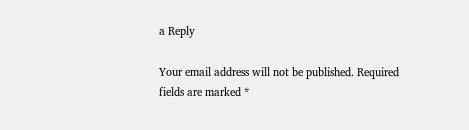a Reply

Your email address will not be published. Required fields are marked *